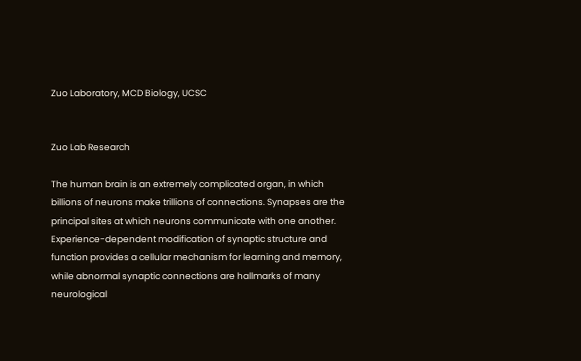Zuo Laboratory, MCD Biology, UCSC


Zuo Lab Research

The human brain is an extremely complicated organ, in which billions of neurons make trillions of connections. Synapses are the principal sites at which neurons communicate with one another. Experience-dependent modification of synaptic structure and function provides a cellular mechanism for learning and memory, while abnormal synaptic connections are hallmarks of many neurological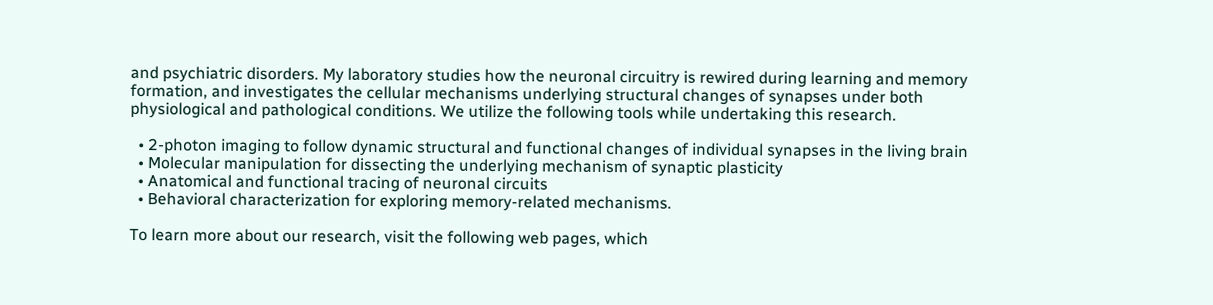and psychiatric disorders. My laboratory studies how the neuronal circuitry is rewired during learning and memory formation, and investigates the cellular mechanisms underlying structural changes of synapses under both physiological and pathological conditions. We utilize the following tools while undertaking this research.

  • 2-photon imaging to follow dynamic structural and functional changes of individual synapses in the living brain
  • Molecular manipulation for dissecting the underlying mechanism of synaptic plasticity
  • Anatomical and functional tracing of neuronal circuits
  • Behavioral characterization for exploring memory-related mechanisms.

To learn more about our research, visit the following web pages, which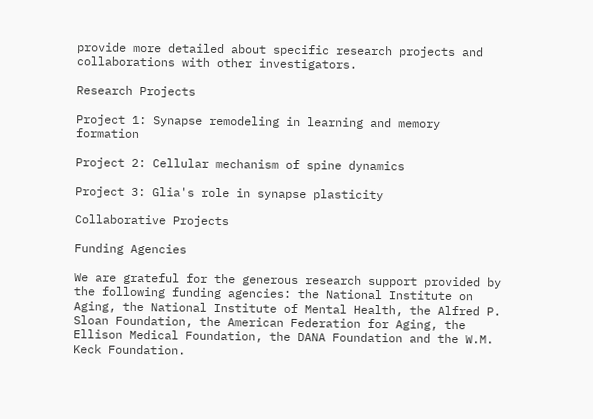provide more detailed about specific research projects and collaborations with other investigators.

Research Projects

Project 1: Synapse remodeling in learning and memory formation

Project 2: Cellular mechanism of spine dynamics

Project 3: Glia's role in synapse plasticity

Collaborative Projects

Funding Agencies

We are grateful for the generous research support provided by the following funding agencies: the National Institute on Aging, the National Institute of Mental Health, the Alfred P. Sloan Foundation, the American Federation for Aging, the Ellison Medical Foundation, the DANA Foundation and the W.M. Keck Foundation.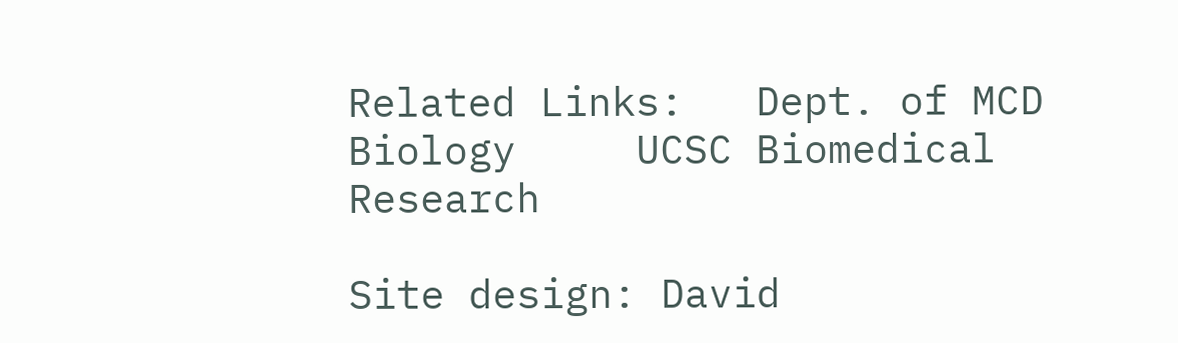Related Links:   Dept. of MCD Biology     UCSC Biomedical Research

Site design: David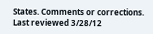States. Comments or corrections. Last reviewed 3/28/12